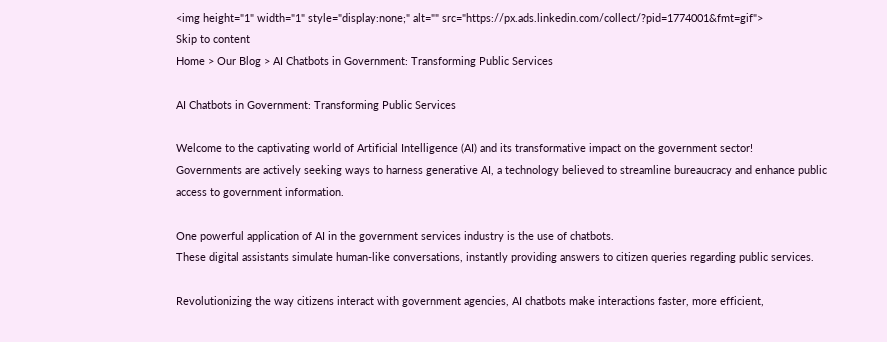<img height="1" width="1" style="display:none;" alt="" src="https://px.ads.linkedin.com/collect/?pid=1774001&fmt=gif">
Skip to content
Home > Our Blog > AI Chatbots in Government: Transforming Public Services

AI Chatbots in Government: Transforming Public Services

Welcome to the captivating world of Artificial Intelligence (AI) and its transformative impact on the government sector!
Governments are actively seeking ways to harness generative AI, a technology believed to streamline bureaucracy and enhance public access to government information.

One powerful application of AI in the government services industry is the use of chatbots.
These digital assistants simulate human-like conversations, instantly providing answers to citizen queries regarding public services.

Revolutionizing the way citizens interact with government agencies, AI chatbots make interactions faster, more efficient,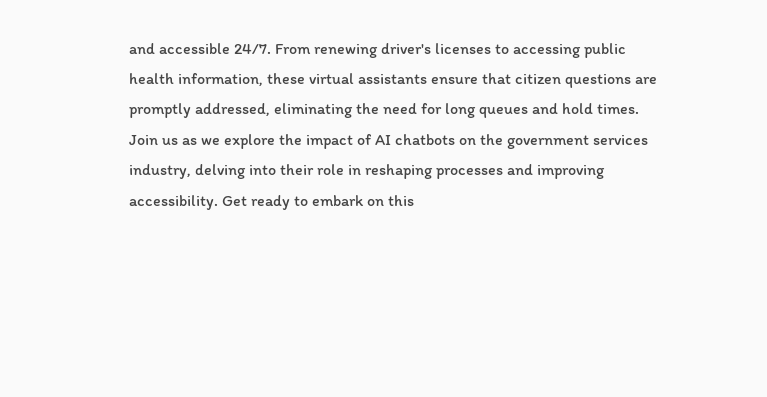and accessible 24/7. From renewing driver's licenses to accessing public health information, these virtual assistants ensure that citizen questions are promptly addressed, eliminating the need for long queues and hold times.
Join us as we explore the impact of AI chatbots on the government services industry, delving into their role in reshaping processes and improving accessibility. Get ready to embark on this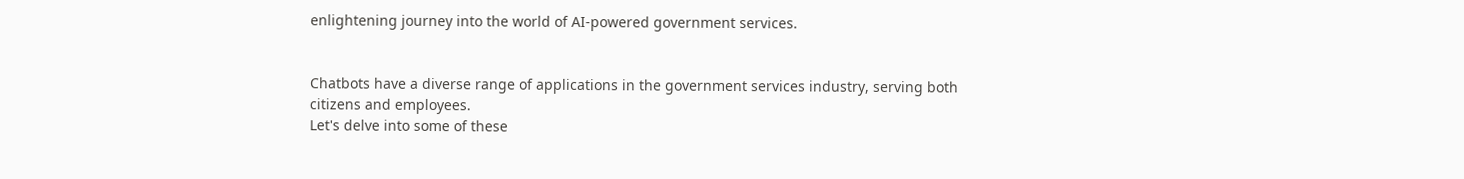enlightening journey into the world of AI-powered government services.


Chatbots have a diverse range of applications in the government services industry, serving both citizens and employees.
Let's delve into some of these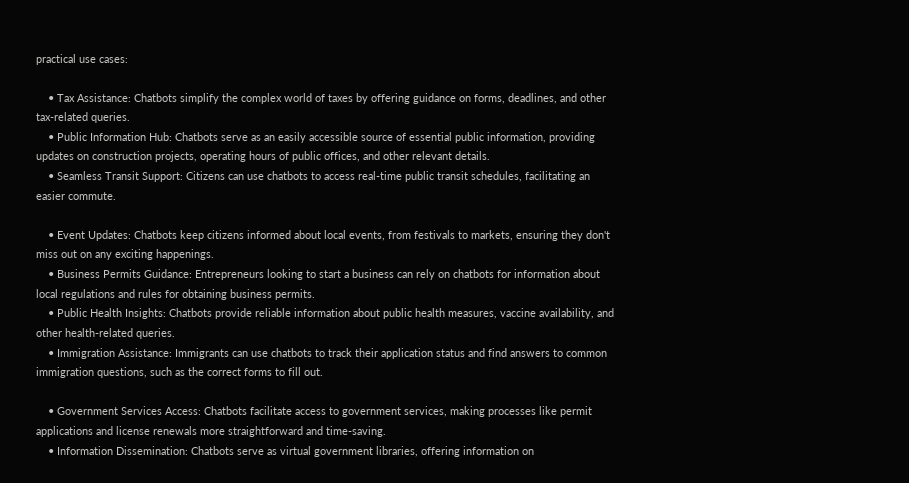practical use cases:

    • Tax Assistance: Chatbots simplify the complex world of taxes by offering guidance on forms, deadlines, and other tax-related queries.
    • Public Information Hub: Chatbots serve as an easily accessible source of essential public information, providing updates on construction projects, operating hours of public offices, and other relevant details.
    • Seamless Transit Support: Citizens can use chatbots to access real-time public transit schedules, facilitating an easier commute.

    • Event Updates: Chatbots keep citizens informed about local events, from festivals to markets, ensuring they don't miss out on any exciting happenings.
    • Business Permits Guidance: Entrepreneurs looking to start a business can rely on chatbots for information about local regulations and rules for obtaining business permits.
    • Public Health Insights: Chatbots provide reliable information about public health measures, vaccine availability, and other health-related queries.
    • Immigration Assistance: Immigrants can use chatbots to track their application status and find answers to common immigration questions, such as the correct forms to fill out.

    • Government Services Access: Chatbots facilitate access to government services, making processes like permit applications and license renewals more straightforward and time-saving.
    • Information Dissemination: Chatbots serve as virtual government libraries, offering information on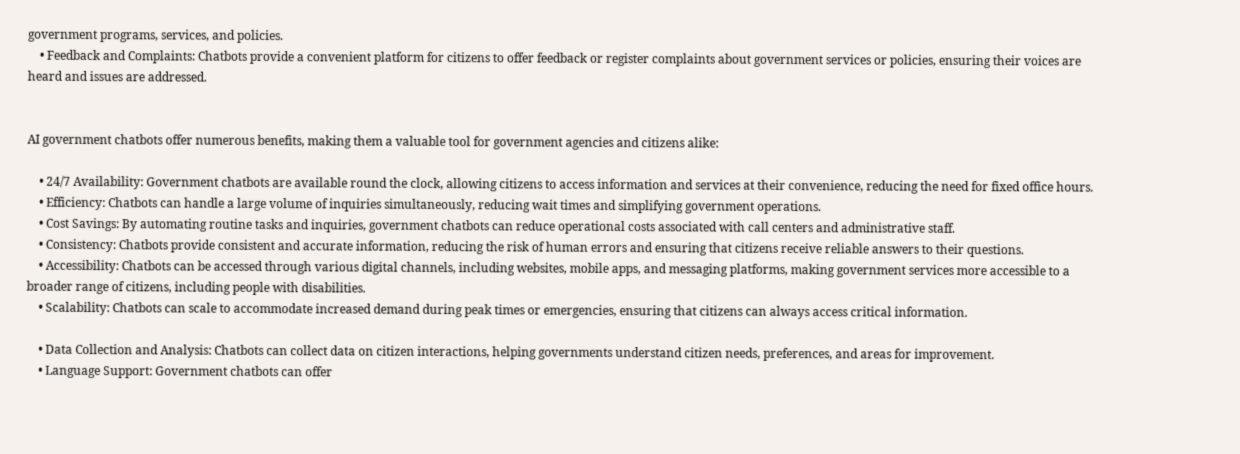government programs, services, and policies.
    • Feedback and Complaints: Chatbots provide a convenient platform for citizens to offer feedback or register complaints about government services or policies, ensuring their voices are heard and issues are addressed.


AI government chatbots offer numerous benefits, making them a valuable tool for government agencies and citizens alike:

    • 24/7 Availability: Government chatbots are available round the clock, allowing citizens to access information and services at their convenience, reducing the need for fixed office hours.
    • Efficiency: Chatbots can handle a large volume of inquiries simultaneously, reducing wait times and simplifying government operations.
    • Cost Savings: By automating routine tasks and inquiries, government chatbots can reduce operational costs associated with call centers and administrative staff.
    • Consistency: Chatbots provide consistent and accurate information, reducing the risk of human errors and ensuring that citizens receive reliable answers to their questions.
    • Accessibility: Chatbots can be accessed through various digital channels, including websites, mobile apps, and messaging platforms, making government services more accessible to a broader range of citizens, including people with disabilities.
    • Scalability: Chatbots can scale to accommodate increased demand during peak times or emergencies, ensuring that citizens can always access critical information.

    • Data Collection and Analysis: Chatbots can collect data on citizen interactions, helping governments understand citizen needs, preferences, and areas for improvement.
    • Language Support: Government chatbots can offer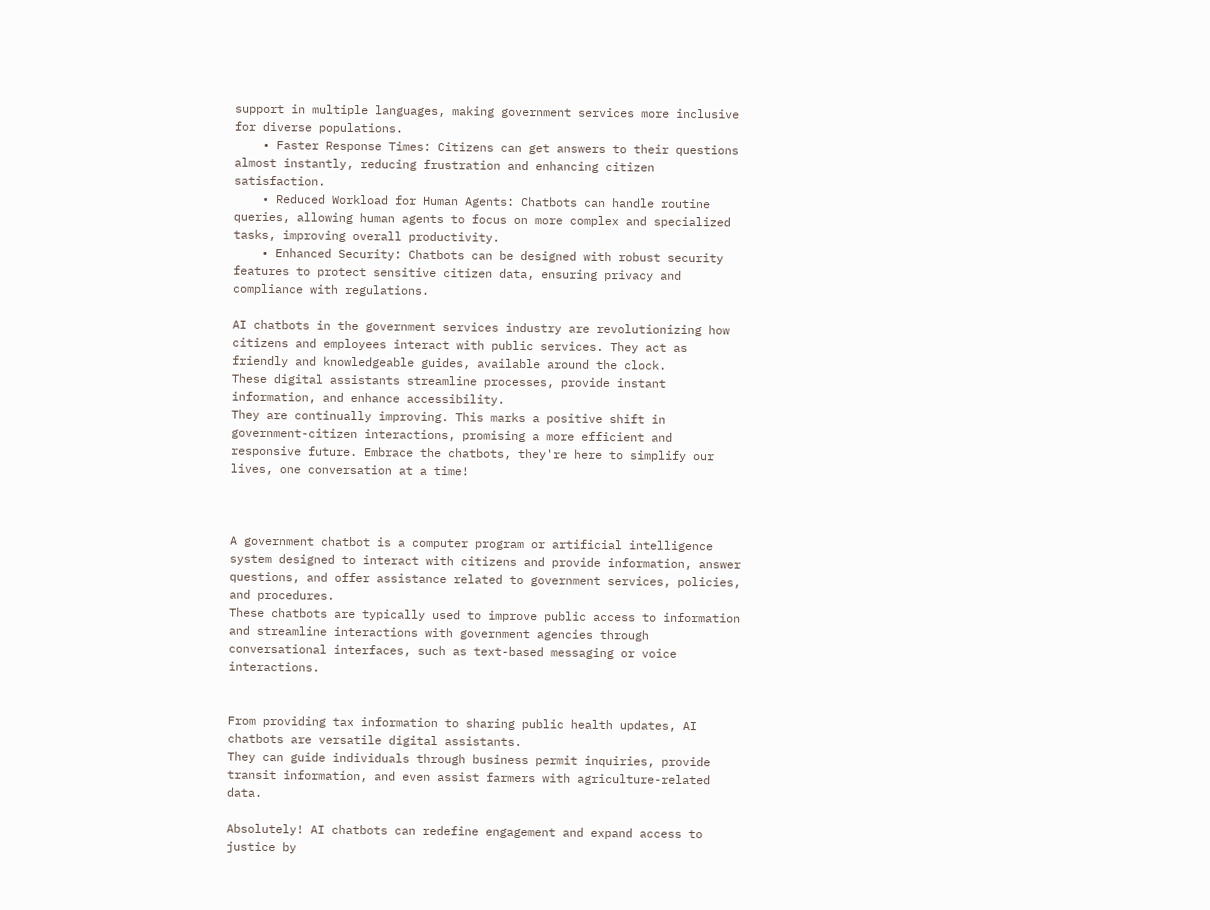support in multiple languages, making government services more inclusive for diverse populations.
    • Faster Response Times: Citizens can get answers to their questions almost instantly, reducing frustration and enhancing citizen satisfaction.
    • Reduced Workload for Human Agents: Chatbots can handle routine queries, allowing human agents to focus on more complex and specialized tasks, improving overall productivity.
    • Enhanced Security: Chatbots can be designed with robust security features to protect sensitive citizen data, ensuring privacy and compliance with regulations.

AI chatbots in the government services industry are revolutionizing how citizens and employees interact with public services. They act as friendly and knowledgeable guides, available around the clock.
These digital assistants streamline processes, provide instant information, and enhance accessibility.
They are continually improving. This marks a positive shift in government-citizen interactions, promising a more efficient and responsive future. Embrace the chatbots, they're here to simplify our lives, one conversation at a time!



A government chatbot is a computer program or artificial intelligence system designed to interact with citizens and provide information, answer questions, and offer assistance related to government services, policies, and procedures.
These chatbots are typically used to improve public access to information and streamline interactions with government agencies through conversational interfaces, such as text-based messaging or voice interactions.


From providing tax information to sharing public health updates, AI chatbots are versatile digital assistants.
They can guide individuals through business permit inquiries, provide transit information, and even assist farmers with agriculture-related data.

Absolutely! AI chatbots can redefine engagement and expand access to justice by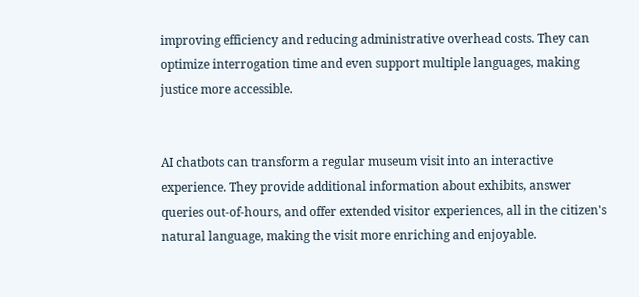improving efficiency and reducing administrative overhead costs. They can optimize interrogation time and even support multiple languages, making justice more accessible.


AI chatbots can transform a regular museum visit into an interactive experience. They provide additional information about exhibits, answer queries out-of-hours, and offer extended visitor experiences, all in the citizen's natural language, making the visit more enriching and enjoyable.